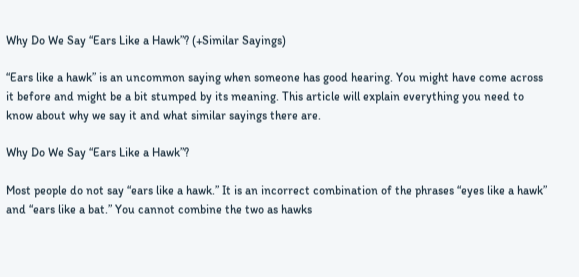Why Do We Say “Ears Like a Hawk”? (+Similar Sayings)

“Ears like a hawk” is an uncommon saying when someone has good hearing. You might have come across it before and might be a bit stumped by its meaning. This article will explain everything you need to know about why we say it and what similar sayings there are.

Why Do We Say “Ears Like a Hawk”?

Most people do not say “ears like a hawk.” It is an incorrect combination of the phrases “eyes like a hawk” and “ears like a bat.” You cannot combine the two as hawks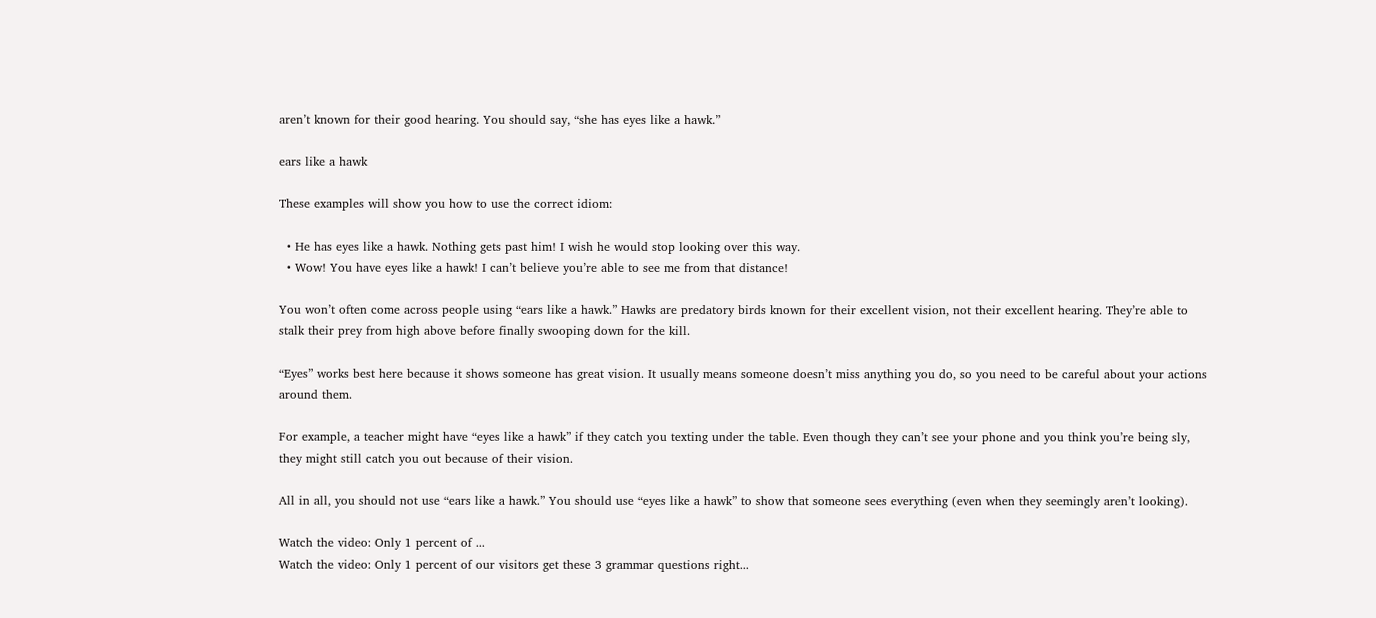aren’t known for their good hearing. You should say, “she has eyes like a hawk.”

ears like a hawk

These examples will show you how to use the correct idiom:

  • He has eyes like a hawk. Nothing gets past him! I wish he would stop looking over this way.
  • Wow! You have eyes like a hawk! I can’t believe you’re able to see me from that distance!

You won’t often come across people using “ears like a hawk.” Hawks are predatory birds known for their excellent vision, not their excellent hearing. They’re able to stalk their prey from high above before finally swooping down for the kill.

“Eyes” works best here because it shows someone has great vision. It usually means someone doesn’t miss anything you do, so you need to be careful about your actions around them.

For example, a teacher might have “eyes like a hawk” if they catch you texting under the table. Even though they can’t see your phone and you think you’re being sly, they might still catch you out because of their vision.

All in all, you should not use “ears like a hawk.” You should use “eyes like a hawk” to show that someone sees everything (even when they seemingly aren’t looking).

Watch the video: Only 1 percent of ...
Watch the video: Only 1 percent of our visitors get these 3 grammar questions right...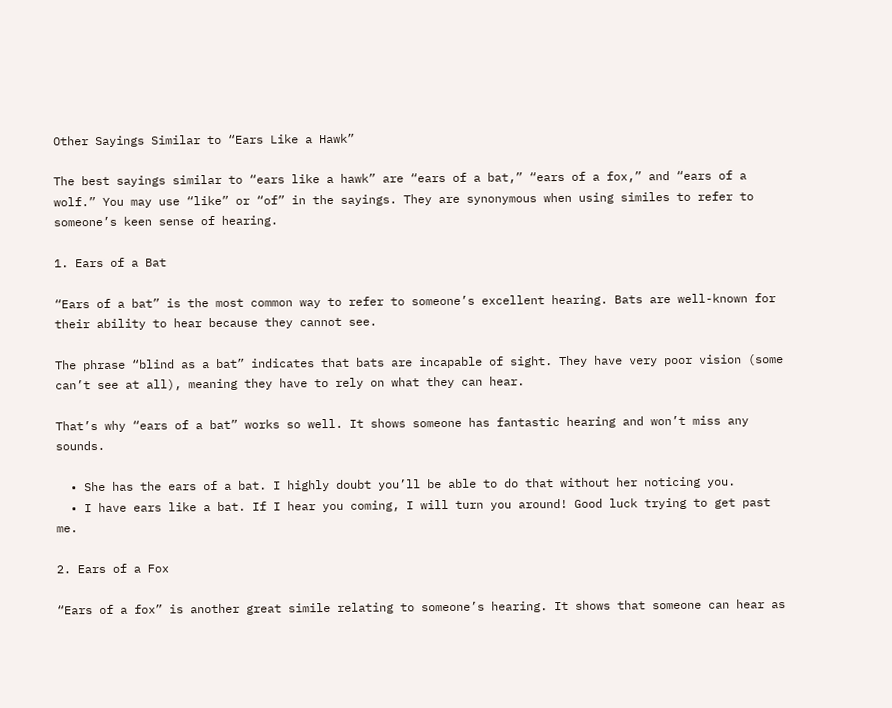Other Sayings Similar to “Ears Like a Hawk”

The best sayings similar to “ears like a hawk” are “ears of a bat,” “ears of a fox,” and “ears of a wolf.” You may use “like” or “of” in the sayings. They are synonymous when using similes to refer to someone’s keen sense of hearing.

1. Ears of a Bat

“Ears of a bat” is the most common way to refer to someone’s excellent hearing. Bats are well-known for their ability to hear because they cannot see.

The phrase “blind as a bat” indicates that bats are incapable of sight. They have very poor vision (some can’t see at all), meaning they have to rely on what they can hear.

That’s why “ears of a bat” works so well. It shows someone has fantastic hearing and won’t miss any sounds.

  • She has the ears of a bat. I highly doubt you’ll be able to do that without her noticing you.
  • I have ears like a bat. If I hear you coming, I will turn you around! Good luck trying to get past me.

2. Ears of a Fox

“Ears of a fox” is another great simile relating to someone’s hearing. It shows that someone can hear as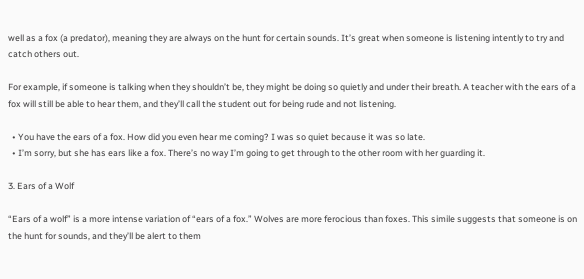well as a fox (a predator), meaning they are always on the hunt for certain sounds. It’s great when someone is listening intently to try and catch others out.

For example, if someone is talking when they shouldn’t be, they might be doing so quietly and under their breath. A teacher with the ears of a fox will still be able to hear them, and they’ll call the student out for being rude and not listening.

  • You have the ears of a fox. How did you even hear me coming? I was so quiet because it was so late.
  • I’m sorry, but she has ears like a fox. There’s no way I’m going to get through to the other room with her guarding it.

3. Ears of a Wolf

“Ears of a wolf” is a more intense variation of “ears of a fox.” Wolves are more ferocious than foxes. This simile suggests that someone is on the hunt for sounds, and they’ll be alert to them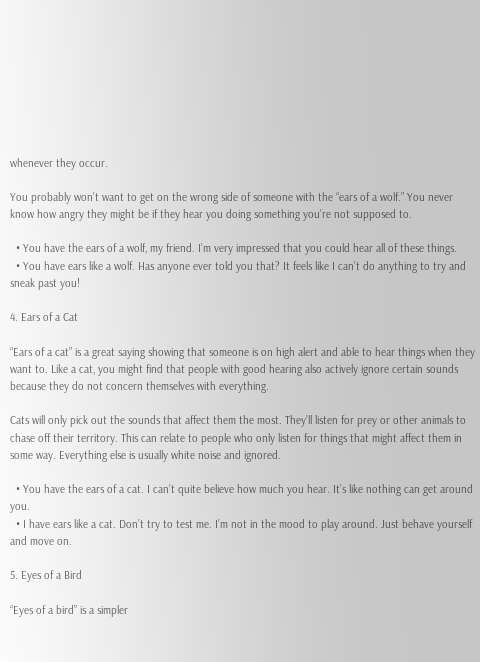whenever they occur.

You probably won’t want to get on the wrong side of someone with the “ears of a wolf.” You never know how angry they might be if they hear you doing something you’re not supposed to.

  • You have the ears of a wolf, my friend. I’m very impressed that you could hear all of these things.
  • You have ears like a wolf. Has anyone ever told you that? It feels like I can’t do anything to try and sneak past you!

4. Ears of a Cat

“Ears of a cat” is a great saying showing that someone is on high alert and able to hear things when they want to. Like a cat, you might find that people with good hearing also actively ignore certain sounds because they do not concern themselves with everything.

Cats will only pick out the sounds that affect them the most. They’ll listen for prey or other animals to chase off their territory. This can relate to people who only listen for things that might affect them in some way. Everything else is usually white noise and ignored.

  • You have the ears of a cat. I can’t quite believe how much you hear. It’s like nothing can get around you.
  • I have ears like a cat. Don’t try to test me. I’m not in the mood to play around. Just behave yourself and move on.

5. Eyes of a Bird

“Eyes of a bird” is a simpler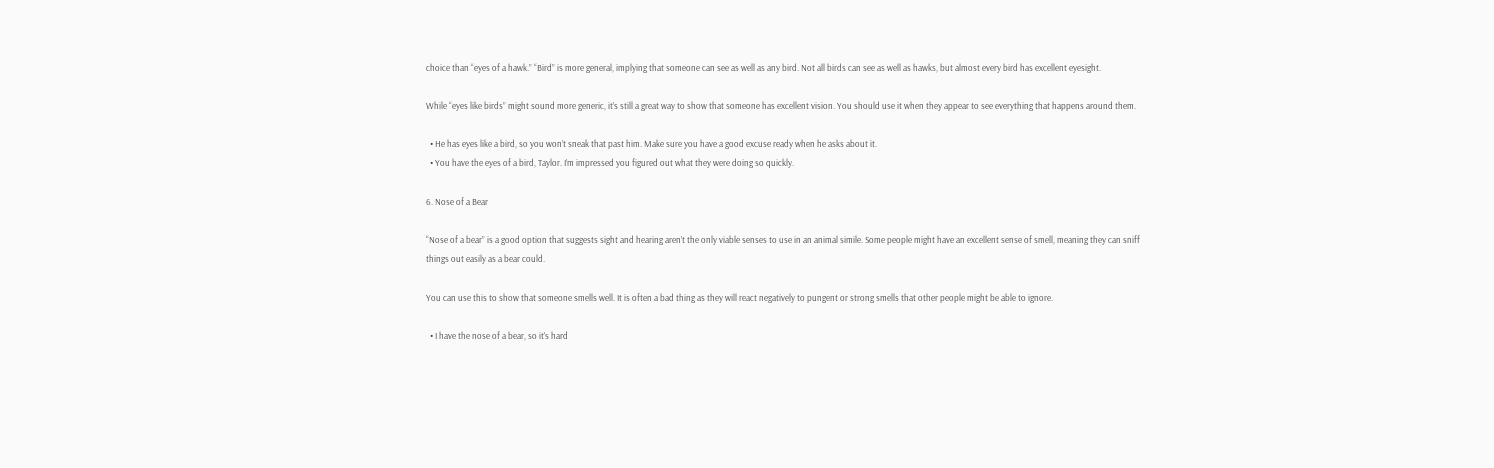choice than “eyes of a hawk.” “Bird” is more general, implying that someone can see as well as any bird. Not all birds can see as well as hawks, but almost every bird has excellent eyesight.

While “eyes like birds” might sound more generic, it’s still a great way to show that someone has excellent vision. You should use it when they appear to see everything that happens around them.

  • He has eyes like a bird, so you won’t sneak that past him. Make sure you have a good excuse ready when he asks about it.
  • You have the eyes of a bird, Taylor. I’m impressed you figured out what they were doing so quickly.

6. Nose of a Bear

“Nose of a bear” is a good option that suggests sight and hearing aren’t the only viable senses to use in an animal simile. Some people might have an excellent sense of smell, meaning they can sniff things out easily as a bear could.

You can use this to show that someone smells well. It is often a bad thing as they will react negatively to pungent or strong smells that other people might be able to ignore.

  • I have the nose of a bear, so it’s hard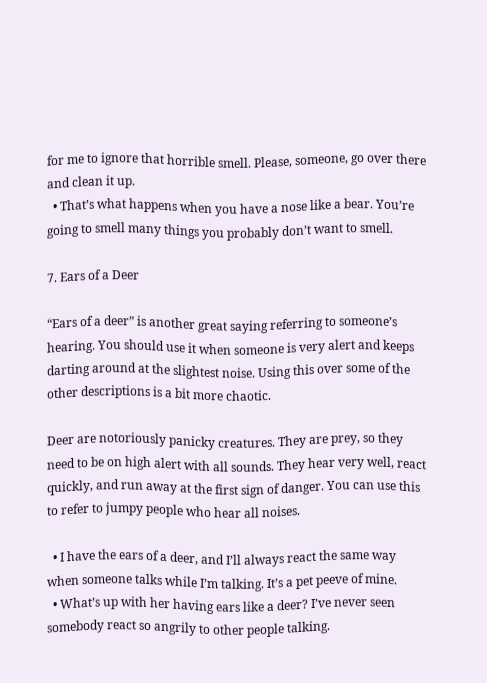for me to ignore that horrible smell. Please, someone, go over there and clean it up.
  • That’s what happens when you have a nose like a bear. You’re going to smell many things you probably don’t want to smell.

7. Ears of a Deer

“Ears of a deer” is another great saying referring to someone’s hearing. You should use it when someone is very alert and keeps darting around at the slightest noise. Using this over some of the other descriptions is a bit more chaotic.

Deer are notoriously panicky creatures. They are prey, so they need to be on high alert with all sounds. They hear very well, react quickly, and run away at the first sign of danger. You can use this to refer to jumpy people who hear all noises.

  • I have the ears of a deer, and I’ll always react the same way when someone talks while I’m talking. It’s a pet peeve of mine.
  • What’s up with her having ears like a deer? I’ve never seen somebody react so angrily to other people talking.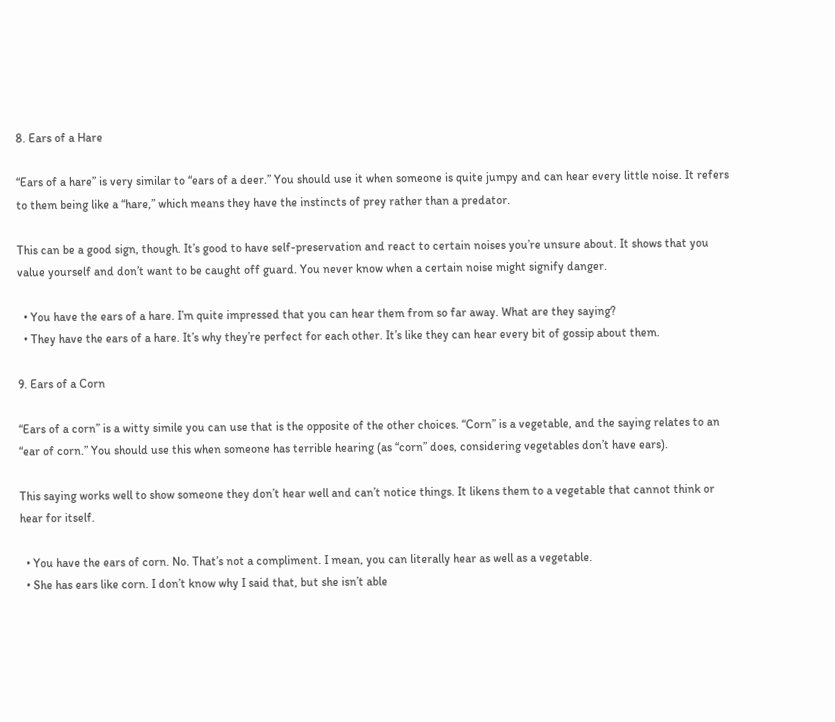8. Ears of a Hare

“Ears of a hare” is very similar to “ears of a deer.” You should use it when someone is quite jumpy and can hear every little noise. It refers to them being like a “hare,” which means they have the instincts of prey rather than a predator.

This can be a good sign, though. It’s good to have self-preservation and react to certain noises you’re unsure about. It shows that you value yourself and don’t want to be caught off guard. You never know when a certain noise might signify danger.

  • You have the ears of a hare. I’m quite impressed that you can hear them from so far away. What are they saying?
  • They have the ears of a hare. It’s why they’re perfect for each other. It’s like they can hear every bit of gossip about them.

9. Ears of a Corn

“Ears of a corn” is a witty simile you can use that is the opposite of the other choices. “Corn” is a vegetable, and the saying relates to an “ear of corn.” You should use this when someone has terrible hearing (as “corn” does, considering vegetables don’t have ears).

This saying works well to show someone they don’t hear well and can’t notice things. It likens them to a vegetable that cannot think or hear for itself.

  • You have the ears of corn. No. That’s not a compliment. I mean, you can literally hear as well as a vegetable.
  • She has ears like corn. I don’t know why I said that, but she isn’t able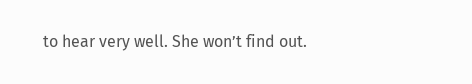to hear very well. She won’t find out.